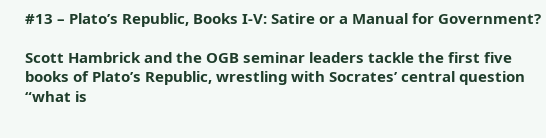#13 – Plato’s Republic, Books I-V: Satire or a Manual for Government?

Scott Hambrick and the OGB seminar leaders tackle the first five books of Plato’s Republic, wrestling with Socrates’ central question “what is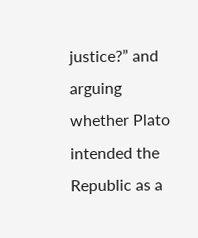justice?” and arguing whether Plato intended the Republic as a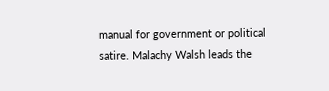manual for government or political satire. Malachy Walsh leads the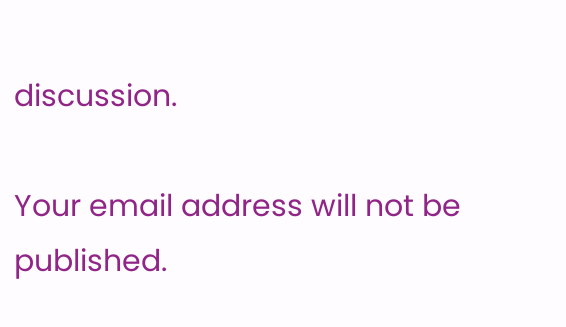discussion.

Your email address will not be published.